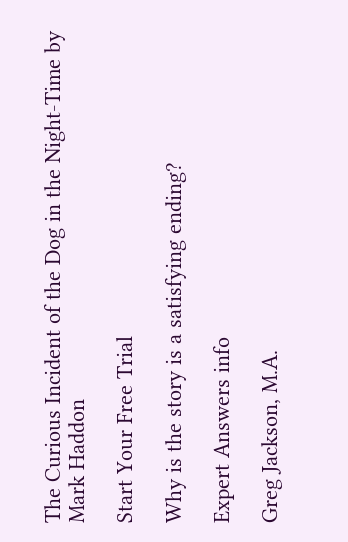The Curious Incident of the Dog in the Night-Time by Mark Haddon

Start Your Free Trial

Why is the story is a satisfying ending?

Expert Answers info

Greg Jackson, M.A.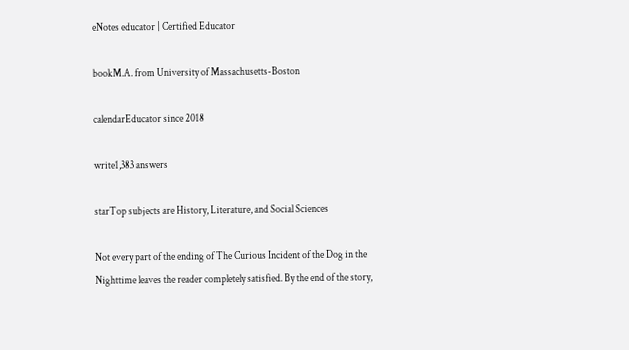eNotes educator | Certified Educator

bookM.A. from University of Massachusetts-Boston

calendarEducator since 2018

write1,383 answers

starTop subjects are History, Literature, and Social Sciences

Not every part of the ending of The Curious Incident of the Dog in the Nighttime leaves the reader completely satisfied. By the end of the story,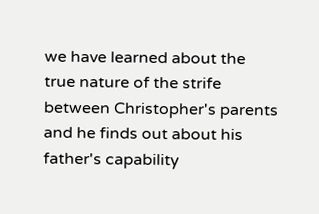we have learned about the true nature of the strife between Christopher's parents and he finds out about his father's capability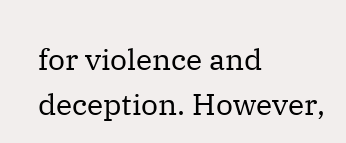for violence and deception. However,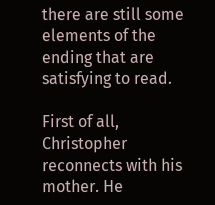there are still some elements of the ending that are satisfying to read.

First of all, Christopher reconnects with his mother. He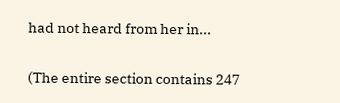had not heard from her in...

(The entire section contains 247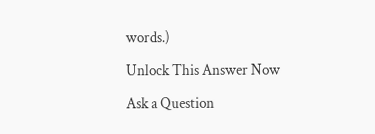words.)

Unlock This Answer Now

Ask a Question